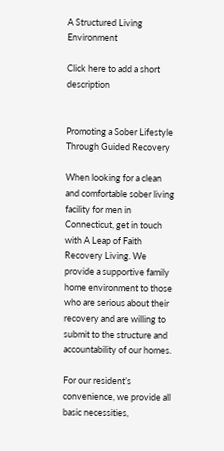A Structured Living Environment

Click here to add a short description


Promoting a Sober Lifestyle Through Guided Recovery

When looking for a clean and comfortable sober living facility for men in Connecticut, get in touch with A Leap of Faith Recovery Living. We provide a supportive family home environment to those who are serious about their recovery and are willing to submit to the structure and accountability of our homes.

For our resident’s convenience, we provide all basic necessities,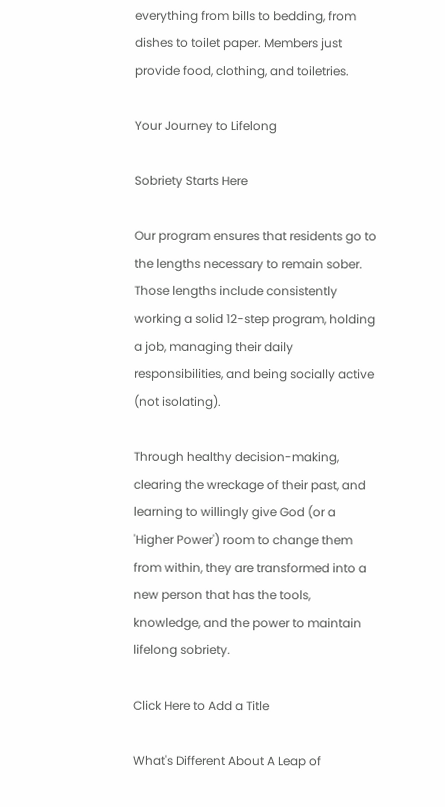everything from bills to bedding, from dishes to toilet paper. Members just provide food, clothing, and toiletries.

Your Journey to Lifelong

Sobriety Starts Here

Our program ensures that residents go to the lengths necessary to remain sober. Those lengths include consistently working a solid 12-step program, holding a job, managing their daily responsibilities, and being socially active (not isolating).

Through healthy decision-making, clearing the wreckage of their past, and learning to willingly give God (or a 'Higher Power') room to change them from within, they are transformed into a new person that has the tools, knowledge, and the power to maintain lifelong sobriety.

Click Here to Add a Title

What's Different About A Leap of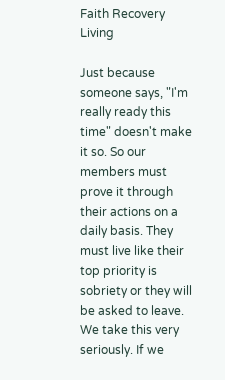Faith Recovery Living

Just because someone says, "I'm really ready this time" doesn't make it so. So our members must prove it through their actions on a daily basis. They must live like their top priority is sobriety or they will be asked to leave. We take this very seriously. If we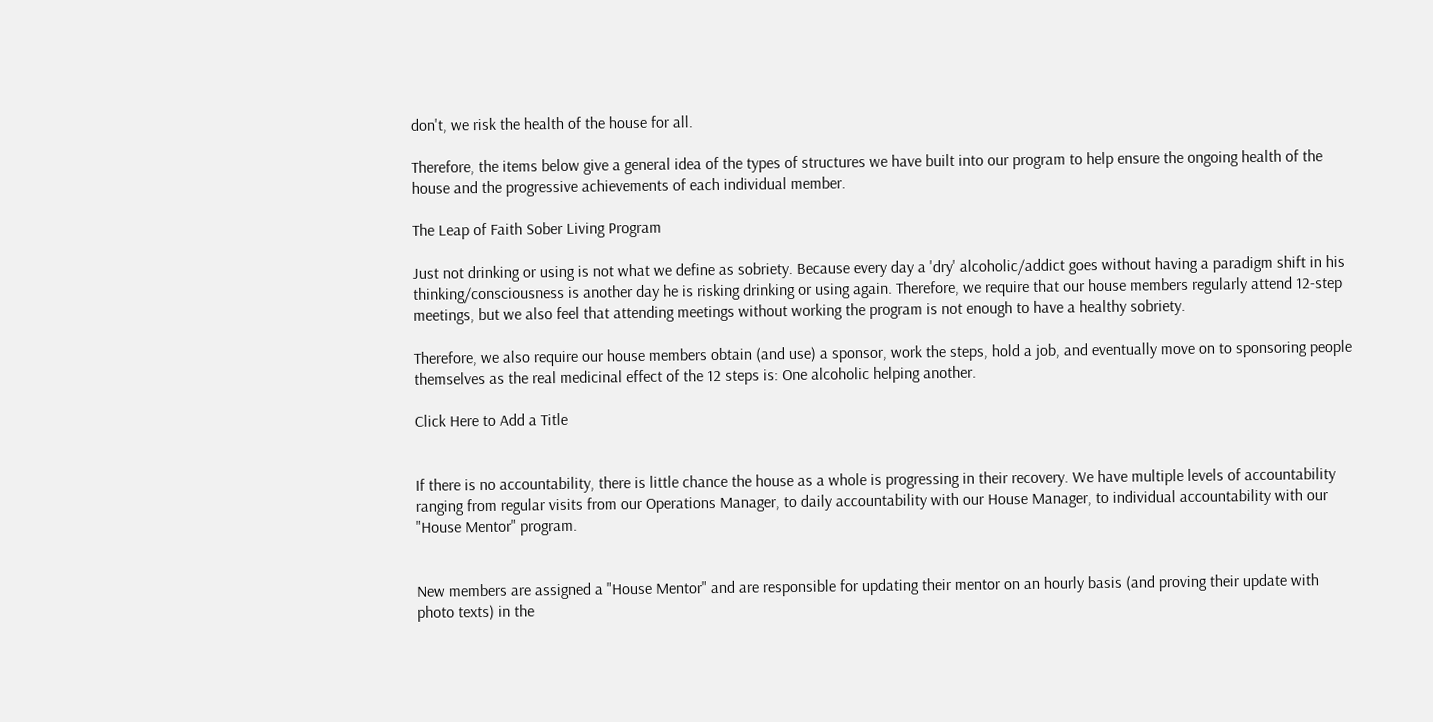don't, we risk the health of the house for all.

Therefore, the items below give a general idea of the types of structures we have built into our program to help ensure the ongoing health of the house and the progressive achievements of each individual member.

The Leap of Faith Sober Living Program

Just not drinking or using is not what we define as sobriety. Because every day a 'dry' alcoholic/addict goes without having a paradigm shift in his thinking/consciousness is another day he is risking drinking or using again. Therefore, we require that our house members regularly attend 12-step meetings, but we also feel that attending meetings without working the program is not enough to have a healthy sobriety.

Therefore, we also require our house members obtain (and use) a sponsor, work the steps, hold a job, and eventually move on to sponsoring people themselves as the real medicinal effect of the 12 steps is: One alcoholic helping another.

Click Here to Add a Title


If there is no accountability, there is little chance the house as a whole is progressing in their recovery. We have multiple levels of accountability ranging from regular visits from our Operations Manager, to daily accountability with our House Manager, to individual accountability with our "House Mentor" program.


New members are assigned a "House Mentor" and are responsible for updating their mentor on an hourly basis (and proving their update with photo texts) in the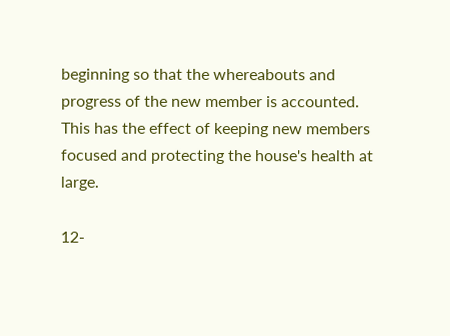beginning so that the whereabouts and progress of the new member is accounted. This has the effect of keeping new members focused and protecting the house's health at large.

12-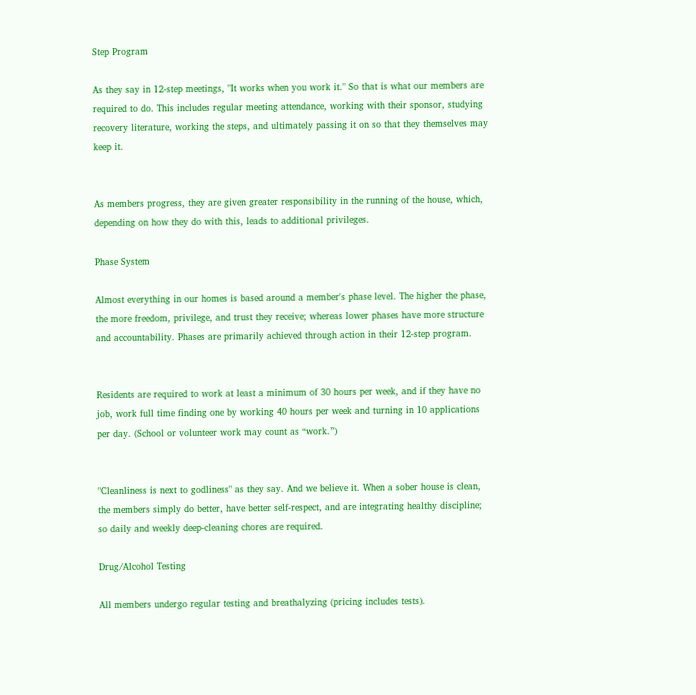Step Program

As they say in 12-step meetings, "It works when you work it." So that is what our members are required to do. This includes regular meeting attendance, working with their sponsor, studying recovery literature, working the steps, and ultimately passing it on so that they themselves may keep it.


As members progress, they are given greater responsibility in the running of the house, which, depending on how they do with this, leads to additional privileges.

Phase System

Almost everything in our homes is based around a member's phase level. The higher the phase, the more freedom, privilege, and trust they receive; whereas lower phases have more structure and accountability. Phases are primarily achieved through action in their 12-step program.


Residents are required to work at least a minimum of 30 hours per week, and if they have no job, work full time finding one by working 40 hours per week and turning in 10 applications per day. (School or volunteer work may count as “work.”)


"Cleanliness is next to godliness" as they say. And we believe it. When a sober house is clean, the members simply do better, have better self-respect, and are integrating healthy discipline; so daily and weekly deep-cleaning chores are required.

Drug/Alcohol Testing

All members undergo regular testing and breathalyzing (pricing includes tests).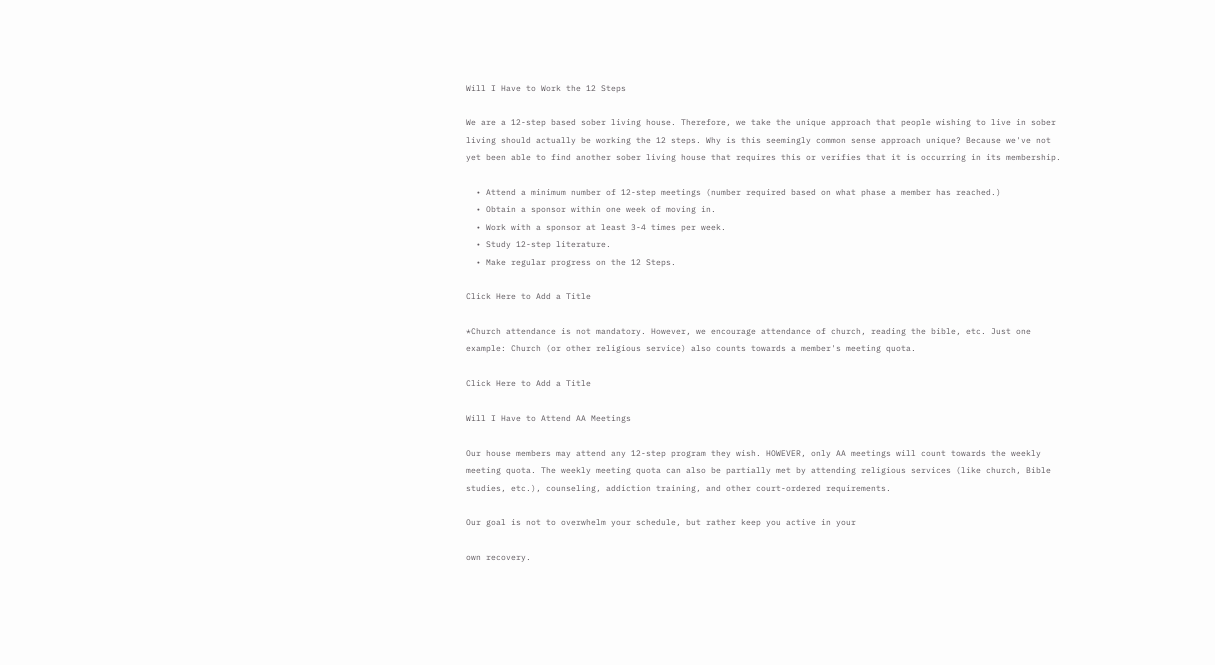Will I Have to Work the 12 Steps

We are a 12-step based sober living house. Therefore, we take the unique approach that people wishing to live in sober living should actually be working the 12 steps. Why is this seemingly common sense approach unique? Because we've not yet been able to find another sober living house that requires this or verifies that it is occurring in its membership.

  • Attend a minimum number of 12-step meetings (number required based on what phase a member has reached.)
  • Obtain a sponsor within one week of moving in.
  • Work with a sponsor at least 3-4 times per week.
  • Study 12-step literature.
  • Make regular progress on the 12 Steps.

Click Here to Add a Title

*Church attendance is not mandatory. However, we encourage attendance of church, reading the bible, etc. Just one example: Church (or other religious service) also counts towards a member's meeting quota.

Click Here to Add a Title

Will I Have to Attend AA Meetings

Our house members may attend any 12-step program they wish. HOWEVER, only AA meetings will count towards the weekly meeting quota. The weekly meeting quota can also be partially met by attending religious services (like church, Bible studies, etc.), counseling, addiction training, and other court-ordered requirements.

Our goal is not to overwhelm your schedule, but rather keep you active in your

own recovery.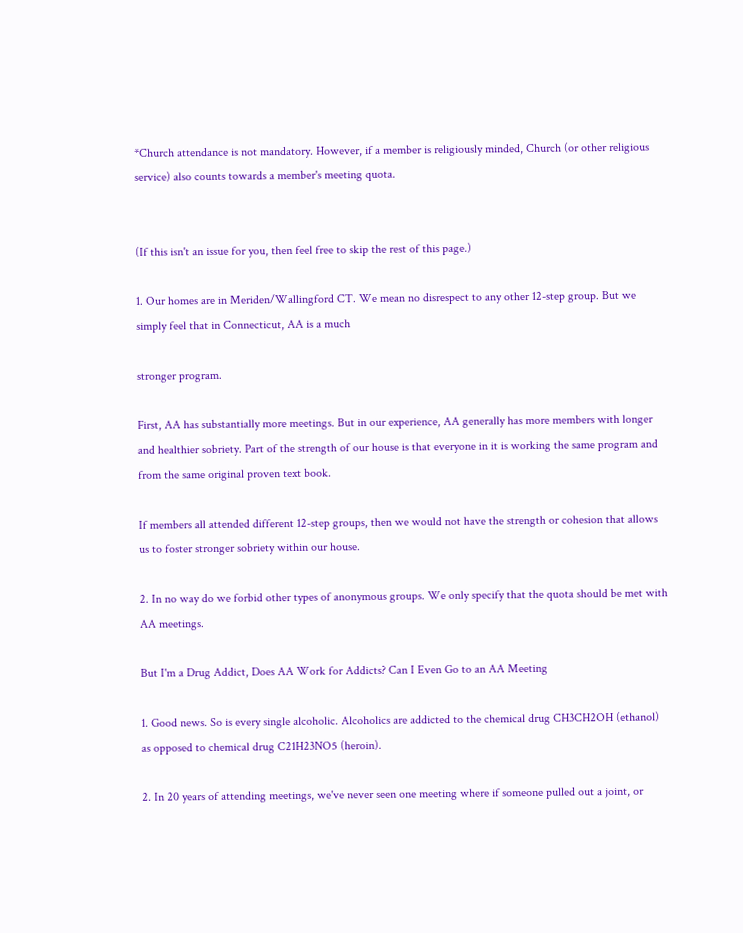*Church attendance is not mandatory. However, if a member is religiously minded, Church (or other religious service) also counts towards a member's meeting quota.


(If this isn't an issue for you, then feel free to skip the rest of this page.)

1. Our homes are in Meriden/Wallingford CT. We mean no disrespect to any other 12-step group. But we simply feel that in Connecticut, AA is a much

stronger program.

First, AA has substantially more meetings. But in our experience, AA generally has more members with longer and healthier sobriety. Part of the strength of our house is that everyone in it is working the same program and from the same original proven text book.

If members all attended different 12-step groups, then we would not have the strength or cohesion that allows us to foster stronger sobriety within our house.

2. In no way do we forbid other types of anonymous groups. We only specify that the quota should be met with AA meetings.

But I'm a Drug Addict, Does AA Work for Addicts? Can I Even Go to an AA Meeting

1. Good news. So is every single alcoholic. Alcoholics are addicted to the chemical drug CH3CH2OH (ethanol) as opposed to chemical drug C21H23NO5 (heroin).

2. In 20 years of attending meetings, we've never seen one meeting where if someone pulled out a joint, or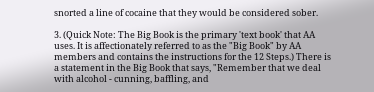snorted a line of cocaine that they would be considered sober.

3. (Quick Note: The Big Book is the primary 'text book' that AA uses. It is affectionately referred to as the "Big Book" by AA members and contains the instructions for the 12 Steps.) There is a statement in the Big Book that says, "Remember that we deal with alcohol - cunning, baffling, and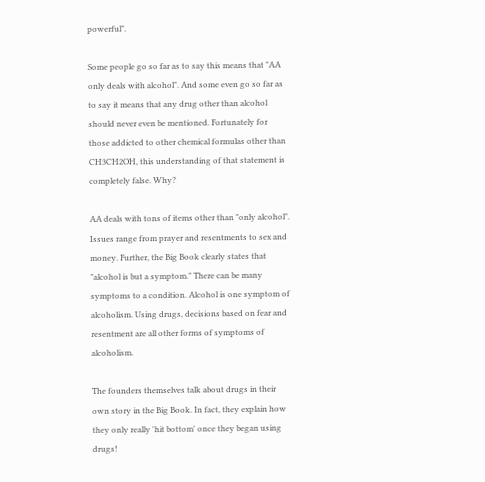powerful".

Some people go so far as to say this means that "AA only deals with alcohol". And some even go so far as to say it means that any drug other than alcohol should never even be mentioned. Fortunately for those addicted to other chemical formulas other than CH3CH2OH, this understanding of that statement is completely false. Why?

AA deals with tons of items other than "only alcohol". Issues range from prayer and resentments to sex and money. Further, the Big Book clearly states that "alcohol is but a symptom." There can be many symptoms to a condition. Alcohol is one symptom of alcoholism. Using drugs, decisions based on fear and resentment are all other forms of symptoms of alcoholism.

The founders themselves talk about drugs in their own story in the Big Book. In fact, they explain how they only really 'hit bottom' once they began using drugs!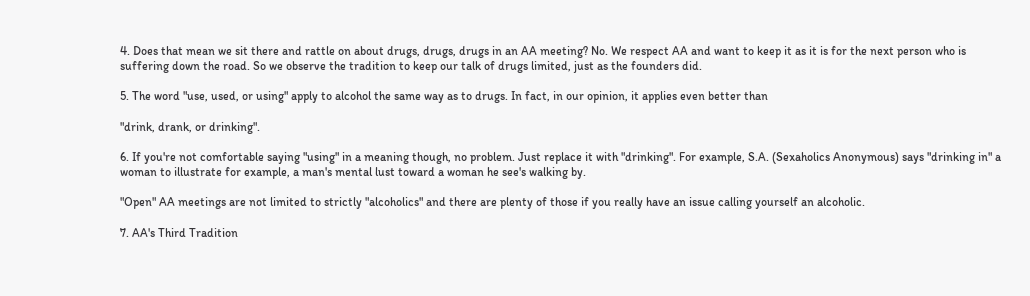4. Does that mean we sit there and rattle on about drugs, drugs, drugs in an AA meeting? No. We respect AA and want to keep it as it is for the next person who is suffering down the road. So we observe the tradition to keep our talk of drugs limited, just as the founders did.

5. The word "use, used, or using" apply to alcohol the same way as to drugs. In fact, in our opinion, it applies even better than

"drink, drank, or drinking".

6. If you're not comfortable saying "using" in a meaning though, no problem. Just replace it with "drinking". For example, S.A. (Sexaholics Anonymous) says "drinking in" a woman to illustrate for example, a man's mental lust toward a woman he see's walking by.

"Open" AA meetings are not limited to strictly "alcoholics" and there are plenty of those if you really have an issue calling yourself an alcoholic.

7. AA's Third Tradition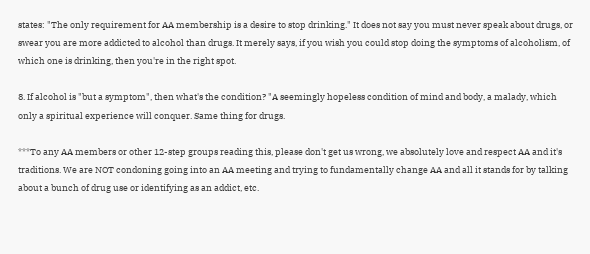states: "The only requirement for AA membership is a desire to stop drinking." It does not say you must never speak about drugs, or swear you are more addicted to alcohol than drugs. It merely says, if you wish you could stop doing the symptoms of alcoholism, of which one is drinking, then you're in the right spot.

8. If alcohol is "but a symptom", then what's the condition? "A seemingly hopeless condition of mind and body, a malady, which only a spiritual experience will conquer. Same thing for drugs.

***To any AA members or other 12-step groups reading this, please don't get us wrong, we absolutely love and respect AA and it's traditions. We are NOT condoning going into an AA meeting and trying to fundamentally change AA and all it stands for by talking about a bunch of drug use or identifying as an addict, etc.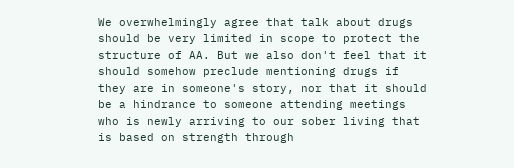We overwhelmingly agree that talk about drugs should be very limited in scope to protect the structure of AA. But we also don't feel that it should somehow preclude mentioning drugs if they are in someone's story, nor that it should be a hindrance to someone attending meetings who is newly arriving to our sober living that is based on strength through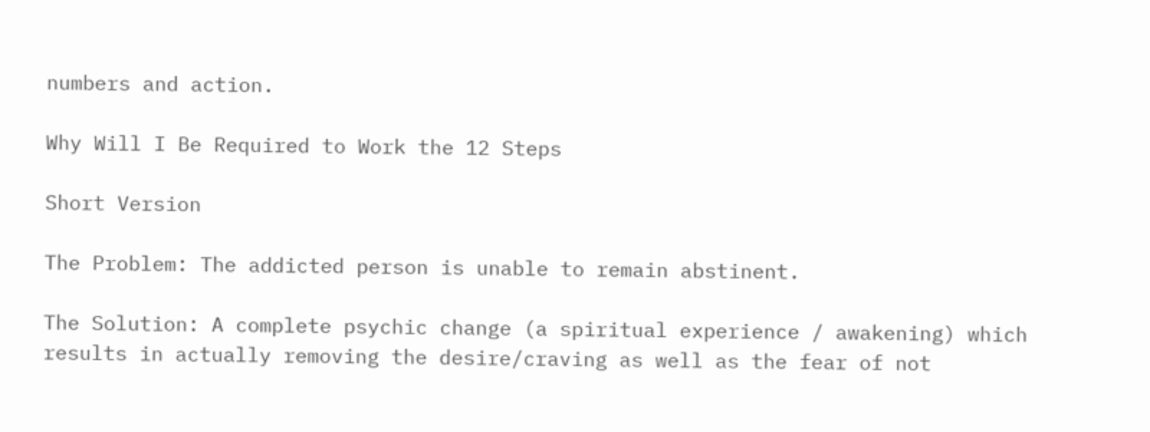numbers and action.

Why Will I Be Required to Work the 12 Steps

Short Version

The Problem: The addicted person is unable to remain abstinent.

The Solution: A complete psychic change (a spiritual experience / awakening) which results in actually removing the desire/craving as well as the fear of not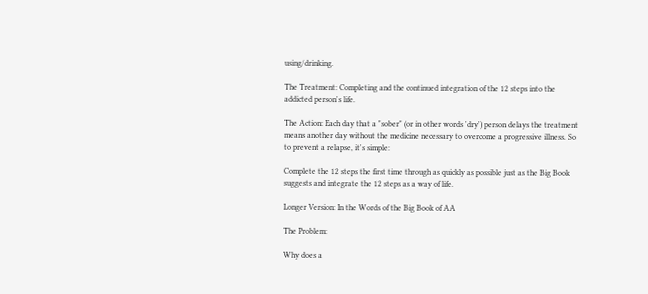using/drinking.

The Treatment: Completing and the continued integration of the 12 steps into the addicted person's life.

The Action: Each day that a "sober" (or in other words 'dry') person delays the treatment means another day without the medicine necessary to overcome a progressive illness. So to prevent a relapse, it's simple:

Complete the 12 steps the first time through as quickly as possible just as the Big Book suggests and integrate the 12 steps as a way of life.

Longer Version: In the Words of the Big Book of AA

The Problem:

Why does a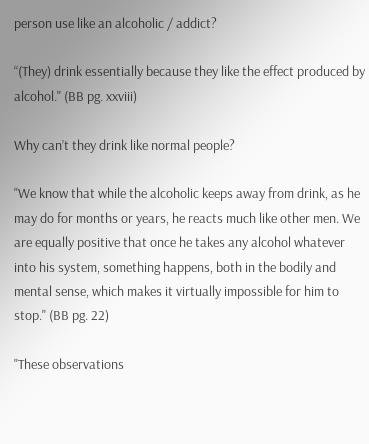person use like an alcoholic / addict?

“(They) drink essentially because they like the effect produced by alcohol." (BB pg. xxviii)

Why can’t they drink like normal people?

"We know that while the alcoholic keeps away from drink, as he may do for months or years, he reacts much like other men. We are equally positive that once he takes any alcohol whatever into his system, something happens, both in the bodily and mental sense, which makes it virtually impossible for him to stop." (BB pg. 22)

"These observations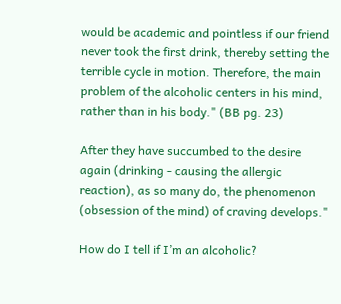would be academic and pointless if our friend never took the first drink, thereby setting the terrible cycle in motion. Therefore, the main problem of the alcoholic centers in his mind, rather than in his body." (BB pg. 23)

After they have succumbed to the desire again (drinking - causing the allergic reaction), as so many do, the phenomenon (obsession of the mind) of craving develops."

How do I tell if I’m an alcoholic?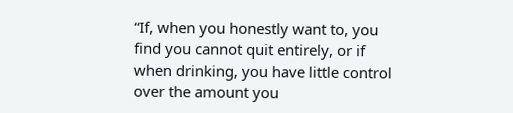“If, when you honestly want to, you find you cannot quit entirely, or if when drinking, you have little control over the amount you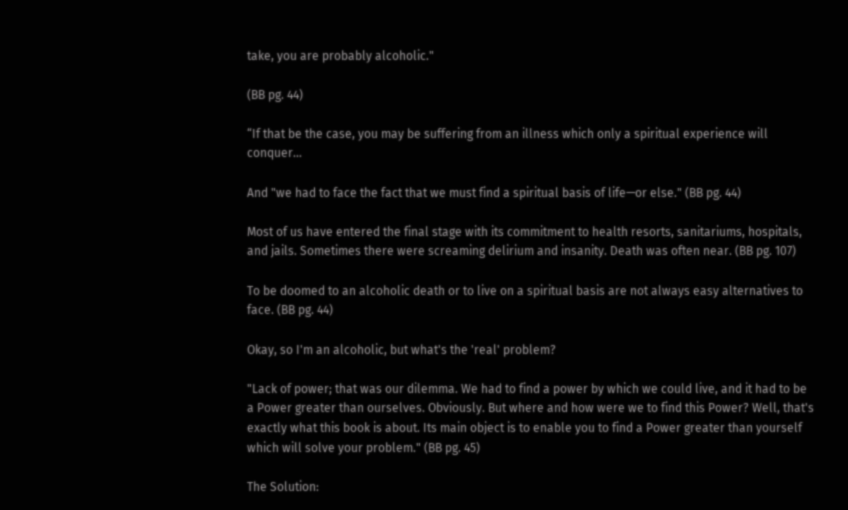take, you are probably alcoholic."

(BB pg. 44)

“If that be the case, you may be suffering from an illness which only a spiritual experience will conquer…

And "we had to face the fact that we must find a spiritual basis of life—or else." (BB pg. 44)

Most of us have entered the final stage with its commitment to health resorts, sanitariums, hospitals, and jails. Sometimes there were screaming delirium and insanity. Death was often near. (BB pg. 107)

To be doomed to an alcoholic death or to live on a spiritual basis are not always easy alternatives to face. (BB pg. 44)

Okay, so I'm an alcoholic, but what's the 'real' problem?

"Lack of power; that was our dilemma. We had to find a power by which we could live, and it had to be a Power greater than ourselves. Obviously. But where and how were we to find this Power? Well, that's exactly what this book is about. Its main object is to enable you to find a Power greater than yourself which will solve your problem." (BB pg. 45)

The Solution: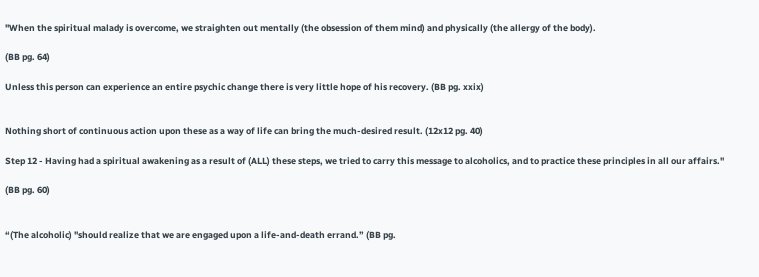"When the spiritual malady is overcome, we straighten out mentally (the obsession of them mind) and physically (the allergy of the body).

(BB pg. 64)

Unless this person can experience an entire psychic change there is very little hope of his recovery. (BB pg. xxix)


Nothing short of continuous action upon these as a way of life can bring the much-desired result. (12x12 pg. 40)

Step 12 - Having had a spiritual awakening as a result of (ALL) these steps, we tried to carry this message to alcoholics, and to practice these principles in all our affairs."

(BB pg. 60)


“(The alcoholic) "should realize that we are engaged upon a life-and-death errand.” (BB pg.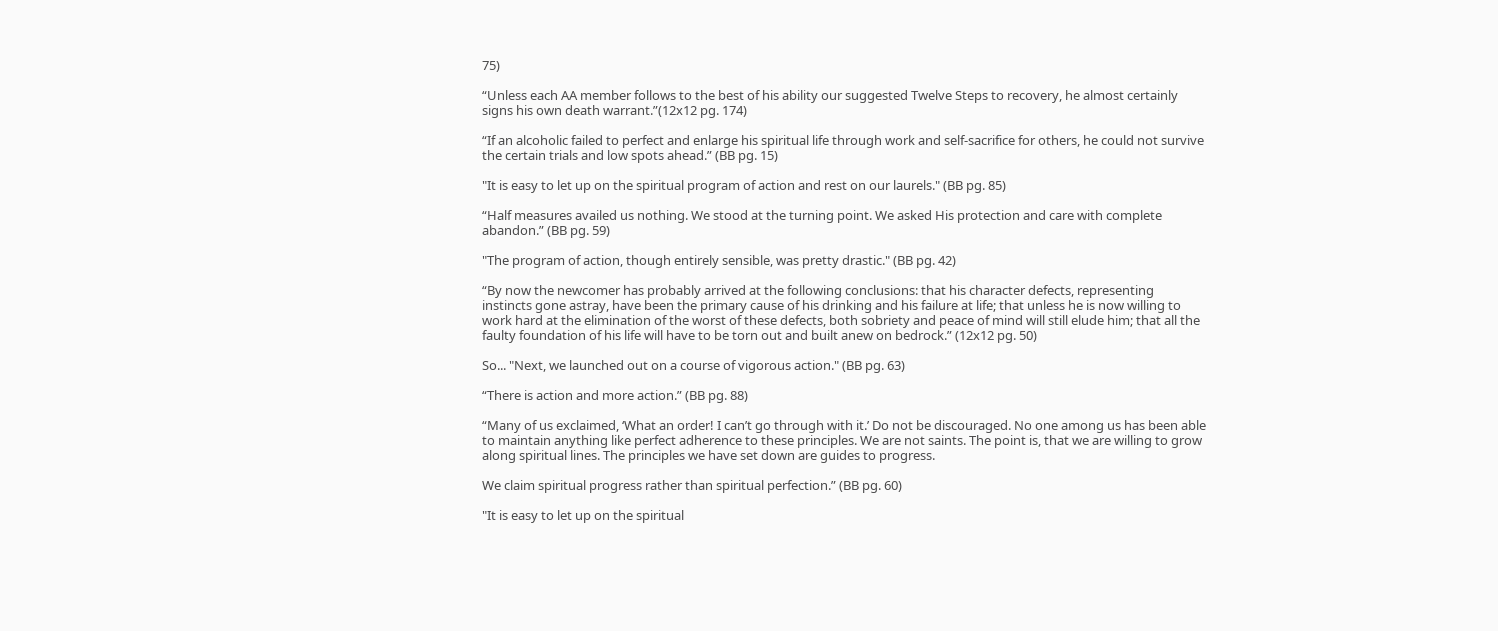75)

“Unless each AA member follows to the best of his ability our suggested Twelve Steps to recovery, he almost certainly signs his own death warrant.”(12x12 pg. 174)

“If an alcoholic failed to perfect and enlarge his spiritual life through work and self-sacrifice for others, he could not survive the certain trials and low spots ahead.” (BB pg. 15)

"It is easy to let up on the spiritual program of action and rest on our laurels." (BB pg. 85)

“Half measures availed us nothing. We stood at the turning point. We asked His protection and care with complete abandon.” (BB pg. 59)

"The program of action, though entirely sensible, was pretty drastic." (BB pg. 42)

“By now the newcomer has probably arrived at the following conclusions: that his character defects, representing instincts gone astray, have been the primary cause of his drinking and his failure at life; that unless he is now willing to work hard at the elimination of the worst of these defects, both sobriety and peace of mind will still elude him; that all the faulty foundation of his life will have to be torn out and built anew on bedrock.” (12x12 pg. 50)

So... "Next, we launched out on a course of vigorous action." (BB pg. 63)

“There is action and more action.” (BB pg. 88)

“Many of us exclaimed, ‘What an order! I can’t go through with it.’ Do not be discouraged. No one among us has been able to maintain anything like perfect adherence to these principles. We are not saints. The point is, that we are willing to grow along spiritual lines. The principles we have set down are guides to progress.

We claim spiritual progress rather than spiritual perfection.” (BB pg. 60)

"It is easy to let up on the spiritual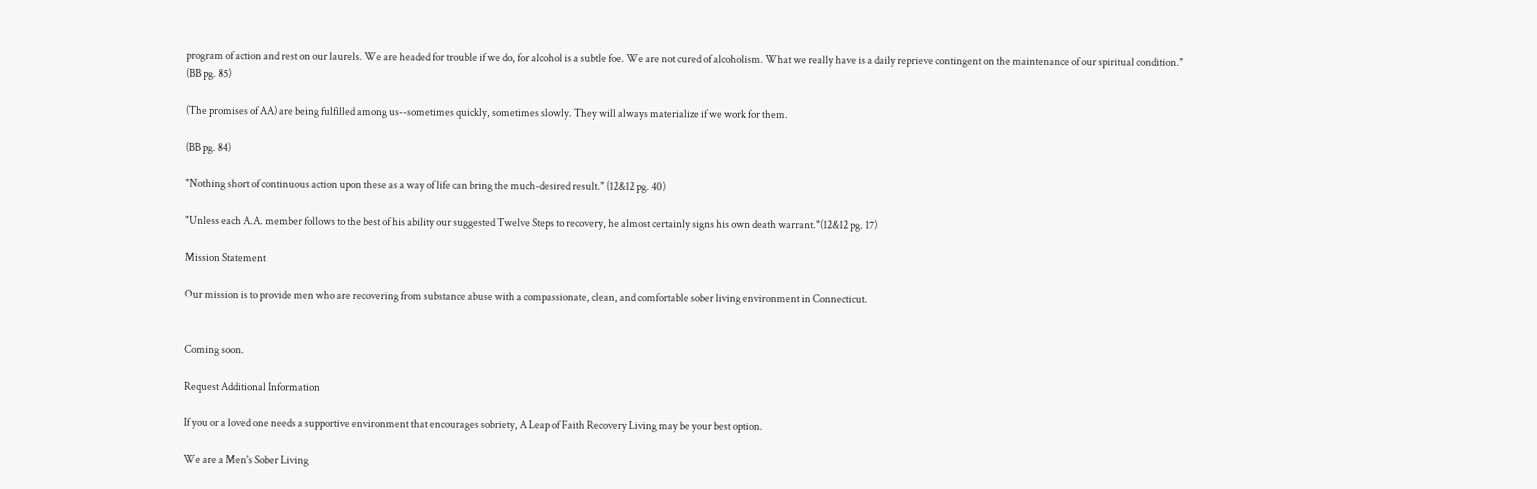program of action and rest on our laurels. We are headed for trouble if we do, for alcohol is a subtle foe. We are not cured of alcoholism. What we really have is a daily reprieve contingent on the maintenance of our spiritual condition." (BB pg. 85)

(The promises of AA) are being fulfilled among us--sometimes quickly, sometimes slowly. They will always materialize if we work for them.

(BB pg. 84)

"Nothing short of continuous action upon these as a way of life can bring the much-desired result." (12&12 pg. 40)

"Unless each A.A. member follows to the best of his ability our suggested Twelve Steps to recovery, he almost certainly signs his own death warrant."(12&12 pg. 17)

Mission Statement

Our mission is to provide men who are recovering from substance abuse with a compassionate, clean, and comfortable sober living environment in Connecticut.


Coming soon.

Request Additional Information

If you or a loved one needs a supportive environment that encourages sobriety, A Leap of Faith Recovery Living may be your best option.

We are a Men's Sober Living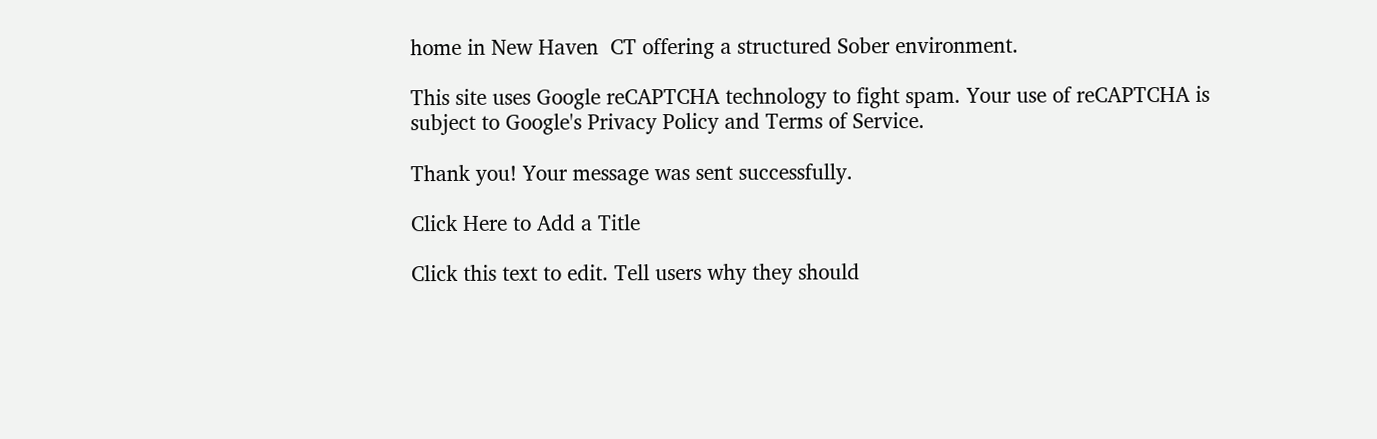home in New Haven  CT offering a structured Sober environment.

This site uses Google reCAPTCHA technology to fight spam. Your use of reCAPTCHA is subject to Google's Privacy Policy and Terms of Service.

Thank you! Your message was sent successfully.

Click Here to Add a Title

Click this text to edit. Tell users why they should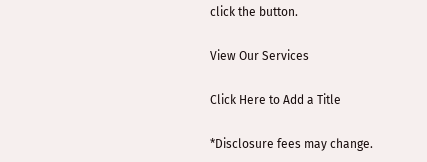click the button.

View Our Services

Click Here to Add a Title

*Disclosure fees may change.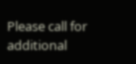Please call for additional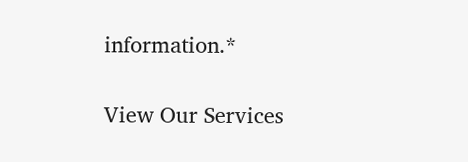information.*

View Our Services